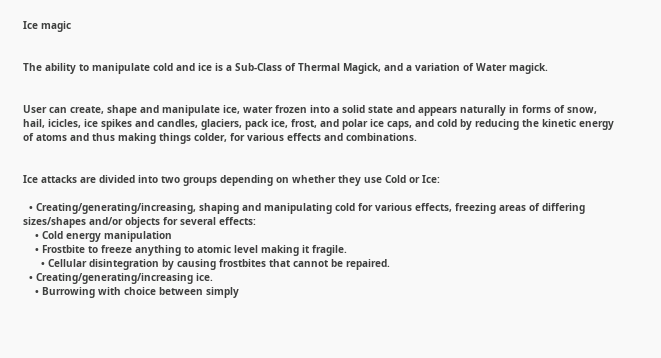Ice magic


The ability to manipulate cold and ice is a Sub-Class of Thermal Magick, and a variation of Water magick.


User can create, shape and manipulate ice, water frozen into a solid state and appears naturally in forms of snow, hail, icicles, ice spikes and candles, glaciers, pack ice, frost, and polar ice caps, and cold by reducing the kinetic energy of atoms and thus making things colder, for various effects and combinations.


Ice attacks are divided into two groups depending on whether they use Cold or Ice:

  • Creating/generating/increasing, shaping and manipulating cold for various effects, freezing areas of differing sizes/shapes and/or objects for several effects:
    • Cold energy manipulation
    • Frostbite to freeze anything to atomic level making it fragile.
      • Cellular disintegration by causing frostbites that cannot be repaired.
  • Creating/generating/increasing ice.
    • Burrowing with choice between simply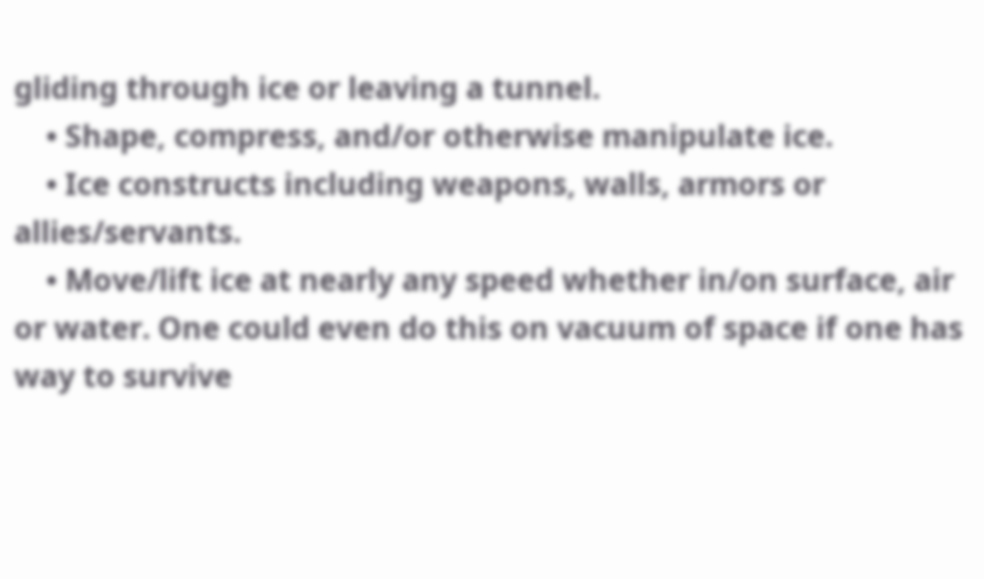gliding through ice or leaving a tunnel.
    • Shape, compress, and/or otherwise manipulate ice.
    • Ice constructs including weapons, walls, armors or allies/servants.
    • Move/lift ice at nearly any speed whether in/on surface, air or water. One could even do this on vacuum of space if one has way to survive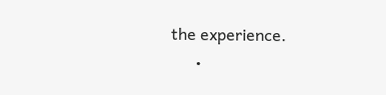the experience.
      •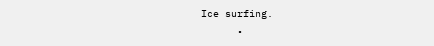Ice surfing.
      •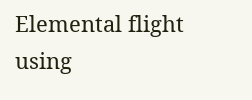Elemental flight using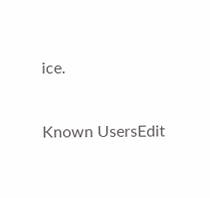ice.

Known UsersEdit